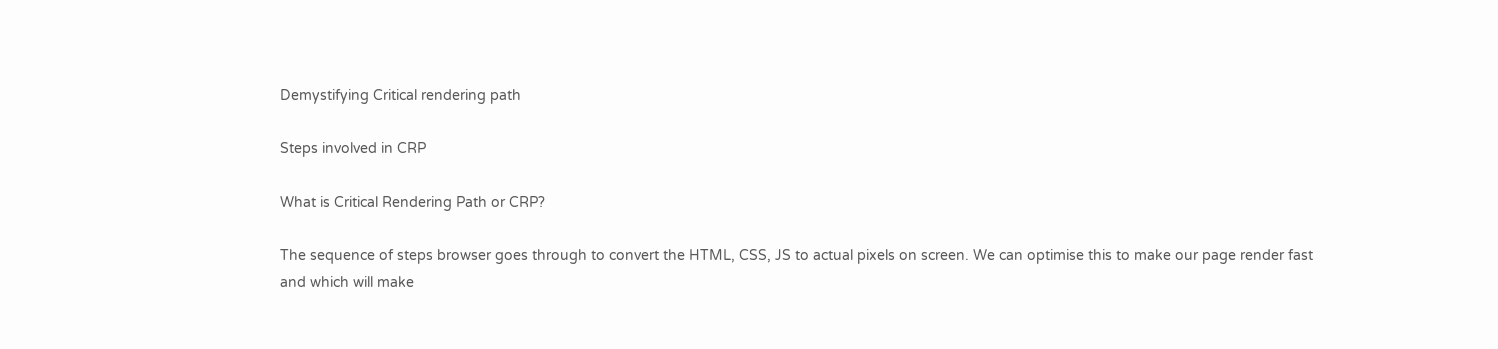Demystifying Critical rendering path

Steps involved in CRP

What is Critical Rendering Path or CRP?

The sequence of steps browser goes through to convert the HTML, CSS, JS to actual pixels on screen. We can optimise this to make our page render fast and which will make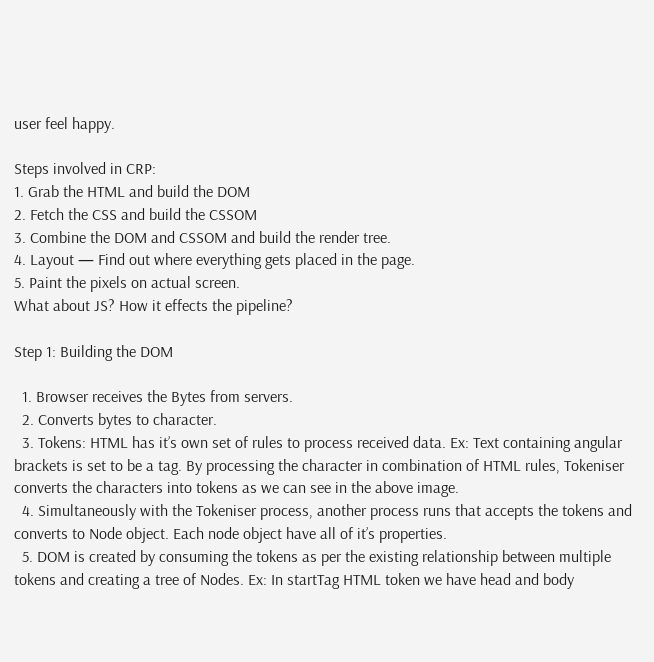user feel happy.

Steps involved in CRP:
1. Grab the HTML and build the DOM
2. Fetch the CSS and build the CSSOM
3. Combine the DOM and CSSOM and build the render tree.
4. Layout — Find out where everything gets placed in the page.
5. Paint the pixels on actual screen.
What about JS? How it effects the pipeline?

Step 1: Building the DOM

  1. Browser receives the Bytes from servers.
  2. Converts bytes to character.
  3. Tokens: HTML has it’s own set of rules to process received data. Ex: Text containing angular brackets is set to be a tag. By processing the character in combination of HTML rules, Tokeniser converts the characters into tokens as we can see in the above image.
  4. Simultaneously with the Tokeniser process, another process runs that accepts the tokens and converts to Node object. Each node object have all of it’s properties.
  5. DOM is created by consuming the tokens as per the existing relationship between multiple tokens and creating a tree of Nodes. Ex: In startTag HTML token we have head and body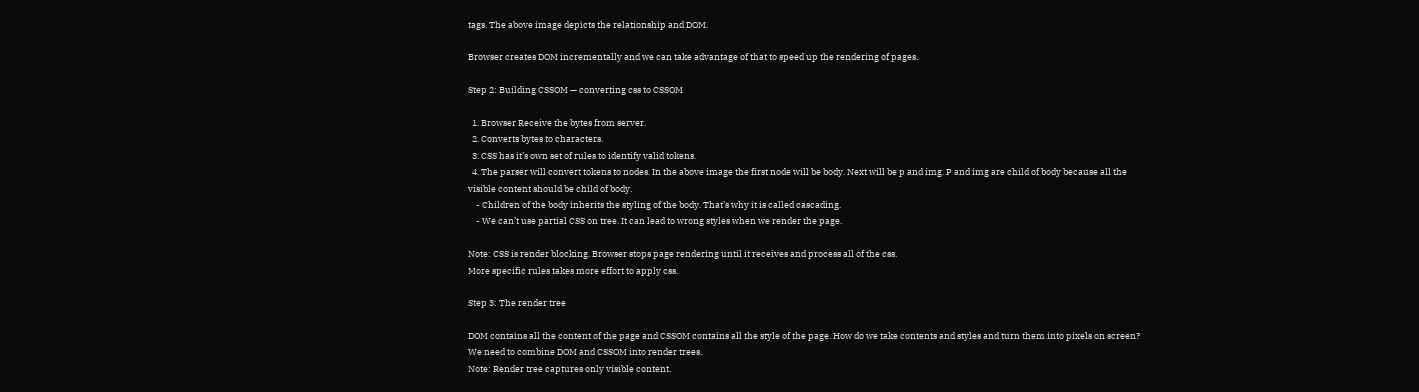tags. The above image depicts the relationship and DOM.

Browser creates DOM incrementally and we can take advantage of that to speed up the rendering of pages.

Step 2: Building CSSOM — converting css to CSSOM

  1. Browser Receive the bytes from server.
  2. Converts bytes to characters.
  3. CSS has it’s own set of rules to identify valid tokens.
  4. The parser will convert tokens to nodes. In the above image the first node will be body. Next will be p and img. P and img are child of body because all the visible content should be child of body.
    - Children of the body inherits the styling of the body. That’s why it is called cascading.
    - We can’t use partial CSS on tree. It can lead to wrong styles when we render the page.

Note: CSS is render blocking. Browser stops page rendering until it receives and process all of the css.
More specific rules takes more effort to apply css.

Step 3: The render tree

DOM contains all the content of the page and CSSOM contains all the style of the page. How do we take contents and styles and turn them into pixels on screen?
We need to combine DOM and CSSOM into render trees.
Note: Render tree captures only visible content.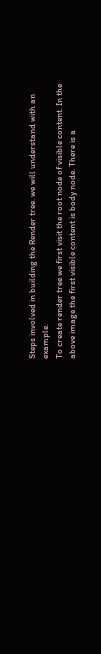Steps involved in building the Render tree. we will understand with an example.
To create render tree we first visit the root node of visible content. In the above image the first visible content is body node. There is a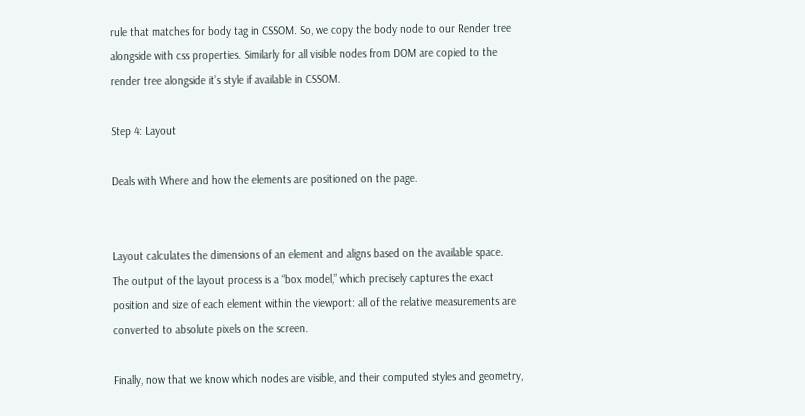rule that matches for body tag in CSSOM. So, we copy the body node to our Render tree alongside with css properties. Similarly for all visible nodes from DOM are copied to the render tree alongside it’s style if available in CSSOM.

Step 4: Layout

Deals with Where and how the elements are positioned on the page.


Layout calculates the dimensions of an element and aligns based on the available space.
The output of the layout process is a “box model,” which precisely captures the exact position and size of each element within the viewport: all of the relative measurements are converted to absolute pixels on the screen.

Finally, now that we know which nodes are visible, and their computed styles and geometry,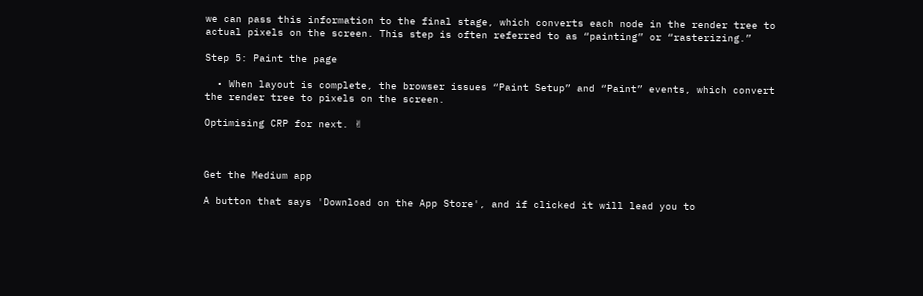we can pass this information to the final stage, which converts each node in the render tree to actual pixels on the screen. This step is often referred to as “painting” or “rasterizing.”

Step 5: Paint the page

  • When layout is complete, the browser issues “Paint Setup” and “Paint” events, which convert the render tree to pixels on the screen.

Optimising CRP for next. ✌



Get the Medium app

A button that says 'Download on the App Store', and if clicked it will lead you to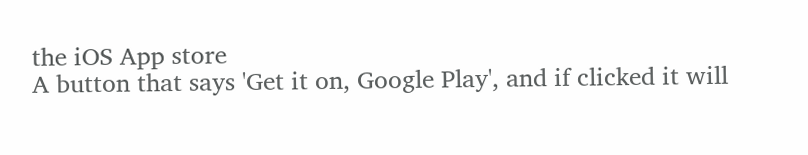the iOS App store
A button that says 'Get it on, Google Play', and if clicked it will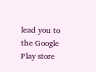lead you to the Google Play store